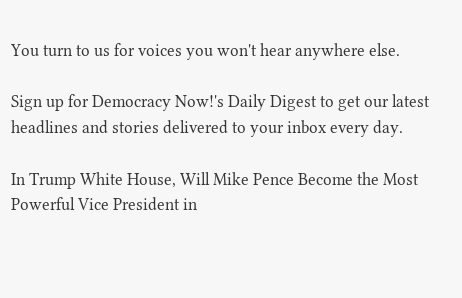You turn to us for voices you won't hear anywhere else.

Sign up for Democracy Now!'s Daily Digest to get our latest headlines and stories delivered to your inbox every day.

In Trump White House, Will Mike Pence Become the Most Powerful Vice President in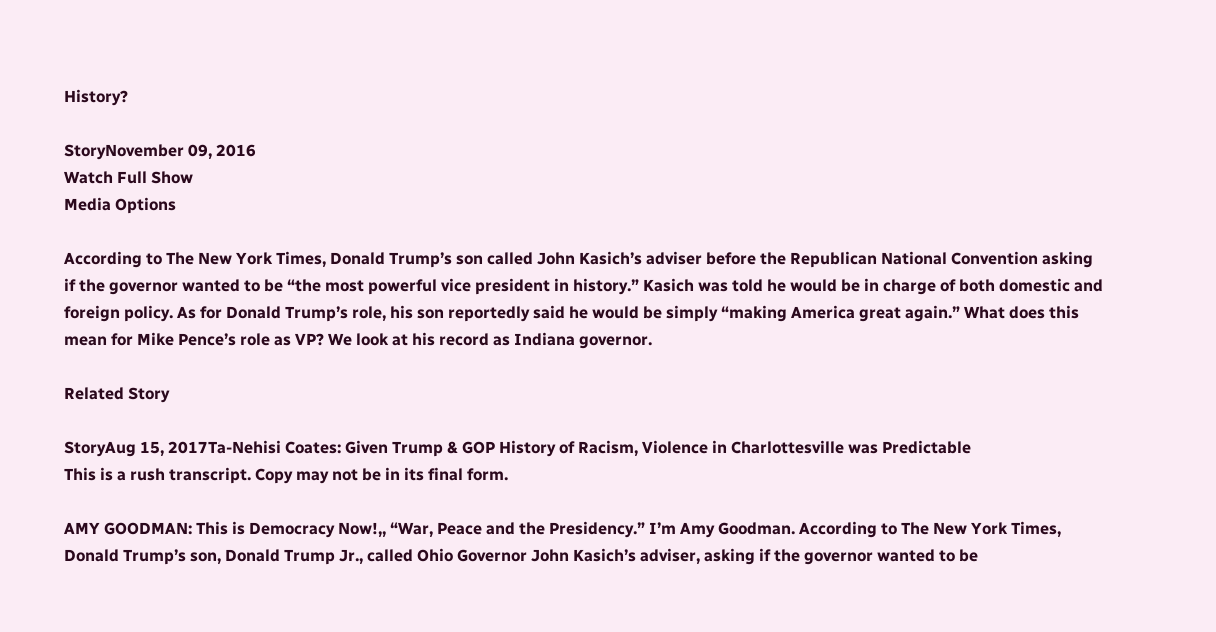History?

StoryNovember 09, 2016
Watch Full Show
Media Options

According to The New York Times, Donald Trump’s son called John Kasich’s adviser before the Republican National Convention asking if the governor wanted to be “the most powerful vice president in history.” Kasich was told he would be in charge of both domestic and foreign policy. As for Donald Trump’s role, his son reportedly said he would be simply “making America great again.” What does this mean for Mike Pence’s role as VP? We look at his record as Indiana governor.

Related Story

StoryAug 15, 2017Ta-Nehisi Coates: Given Trump & GOP History of Racism, Violence in Charlottesville was Predictable
This is a rush transcript. Copy may not be in its final form.

AMY GOODMAN: This is Democracy Now!,, “War, Peace and the Presidency.” I’m Amy Goodman. According to The New York Times, Donald Trump’s son, Donald Trump Jr., called Ohio Governor John Kasich’s adviser, asking if the governor wanted to be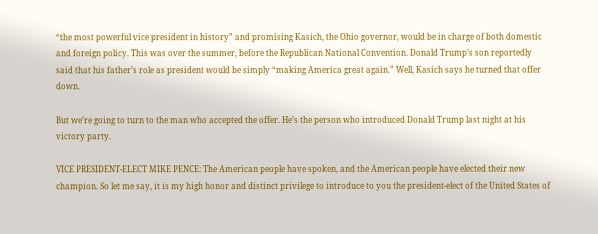“the most powerful vice president in history” and promising Kasich, the Ohio governor, would be in charge of both domestic and foreign policy. This was over the summer, before the Republican National Convention. Donald Trump’s son reportedly said that his father’s role as president would be simply “making America great again.” Well, Kasich says he turned that offer down.

But we’re going to turn to the man who accepted the offer. He’s the person who introduced Donald Trump last night at his victory party.

VICE PRESIDENT-ELECT MIKE PENCE: The American people have spoken, and the American people have elected their new champion. So let me say, it is my high honor and distinct privilege to introduce to you the president-elect of the United States of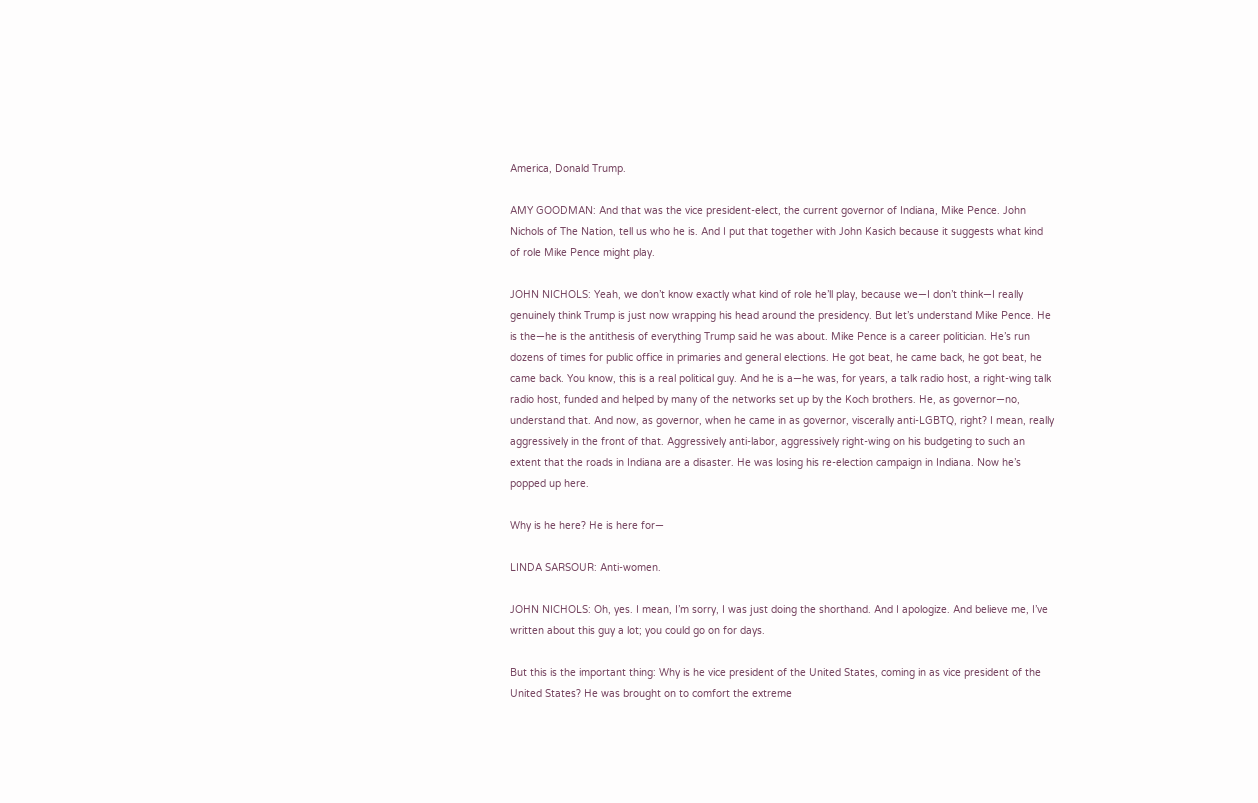America, Donald Trump.

AMY GOODMAN: And that was the vice president-elect, the current governor of Indiana, Mike Pence. John Nichols of The Nation, tell us who he is. And I put that together with John Kasich because it suggests what kind of role Mike Pence might play.

JOHN NICHOLS: Yeah, we don’t know exactly what kind of role he’ll play, because we—I don’t think—I really genuinely think Trump is just now wrapping his head around the presidency. But let’s understand Mike Pence. He is the—he is the antithesis of everything Trump said he was about. Mike Pence is a career politician. He’s run dozens of times for public office in primaries and general elections. He got beat, he came back, he got beat, he came back. You know, this is a real political guy. And he is a—he was, for years, a talk radio host, a right-wing talk radio host, funded and helped by many of the networks set up by the Koch brothers. He, as governor—no, understand that. And now, as governor, when he came in as governor, viscerally anti-LGBTQ, right? I mean, really aggressively in the front of that. Aggressively anti-labor, aggressively right-wing on his budgeting to such an extent that the roads in Indiana are a disaster. He was losing his re-election campaign in Indiana. Now he’s popped up here.

Why is he here? He is here for—

LINDA SARSOUR: Anti-women.

JOHN NICHOLS: Oh, yes. I mean, I’m sorry, I was just doing the shorthand. And I apologize. And believe me, I’ve written about this guy a lot; you could go on for days.

But this is the important thing: Why is he vice president of the United States, coming in as vice president of the United States? He was brought on to comfort the extreme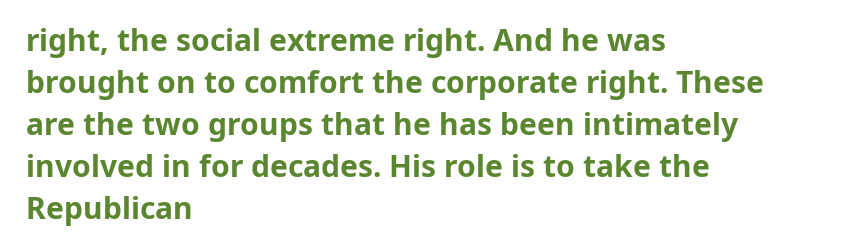right, the social extreme right. And he was brought on to comfort the corporate right. These are the two groups that he has been intimately involved in for decades. His role is to take the Republican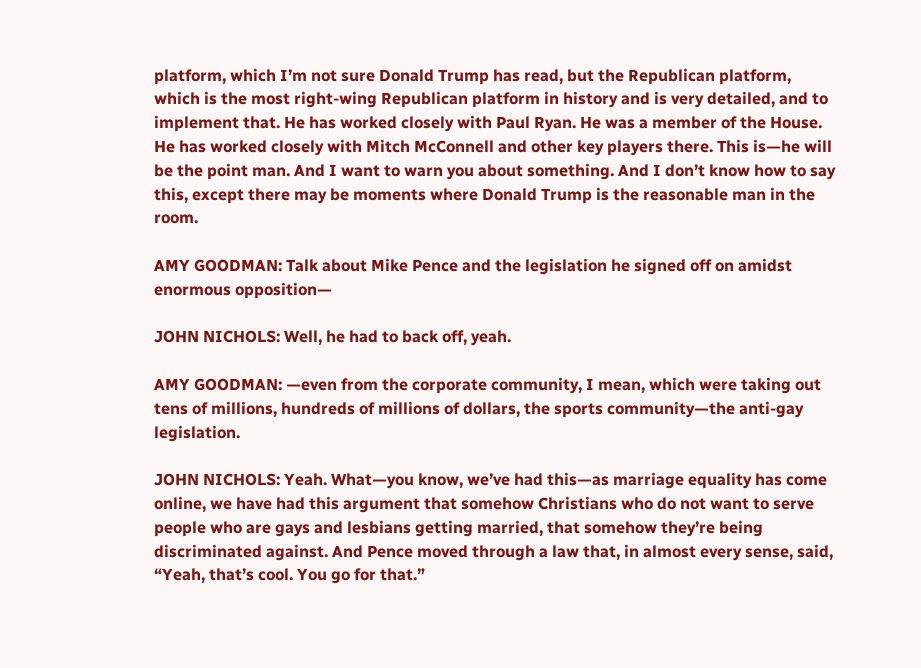platform, which I’m not sure Donald Trump has read, but the Republican platform, which is the most right-wing Republican platform in history and is very detailed, and to implement that. He has worked closely with Paul Ryan. He was a member of the House. He has worked closely with Mitch McConnell and other key players there. This is—he will be the point man. And I want to warn you about something. And I don’t know how to say this, except there may be moments where Donald Trump is the reasonable man in the room.

AMY GOODMAN: Talk about Mike Pence and the legislation he signed off on amidst enormous opposition—

JOHN NICHOLS: Well, he had to back off, yeah.

AMY GOODMAN: —even from the corporate community, I mean, which were taking out tens of millions, hundreds of millions of dollars, the sports community—the anti-gay legislation.

JOHN NICHOLS: Yeah. What—you know, we’ve had this—as marriage equality has come online, we have had this argument that somehow Christians who do not want to serve people who are gays and lesbians getting married, that somehow they’re being discriminated against. And Pence moved through a law that, in almost every sense, said, “Yeah, that’s cool. You go for that.”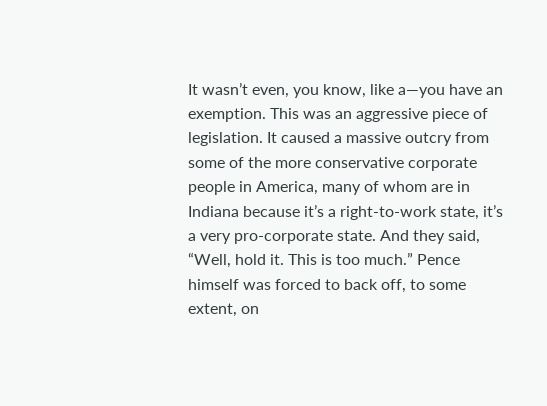It wasn’t even, you know, like a—you have an exemption. This was an aggressive piece of legislation. It caused a massive outcry from some of the more conservative corporate people in America, many of whom are in Indiana because it’s a right-to-work state, it’s a very pro-corporate state. And they said, “Well, hold it. This is too much.” Pence himself was forced to back off, to some extent, on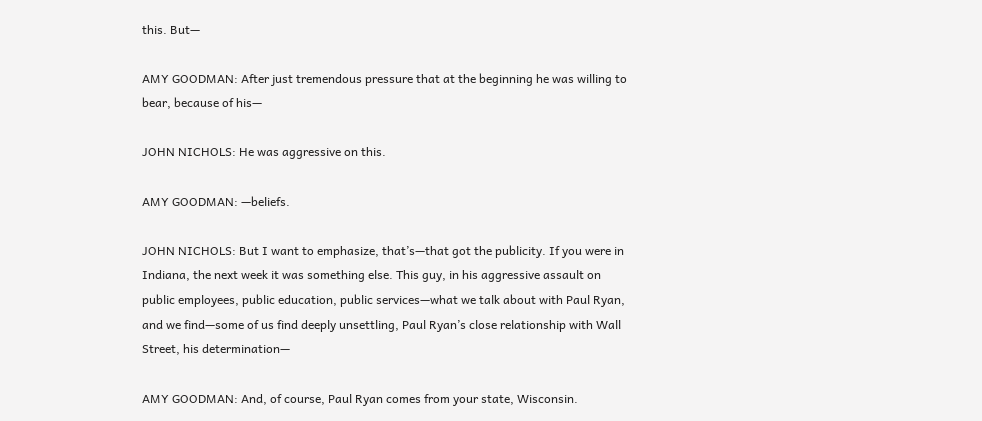this. But—

AMY GOODMAN: After just tremendous pressure that at the beginning he was willing to bear, because of his—

JOHN NICHOLS: He was aggressive on this.

AMY GOODMAN: —beliefs.

JOHN NICHOLS: But I want to emphasize, that’s—that got the publicity. If you were in Indiana, the next week it was something else. This guy, in his aggressive assault on public employees, public education, public services—what we talk about with Paul Ryan, and we find—some of us find deeply unsettling, Paul Ryan’s close relationship with Wall Street, his determination—

AMY GOODMAN: And, of course, Paul Ryan comes from your state, Wisconsin.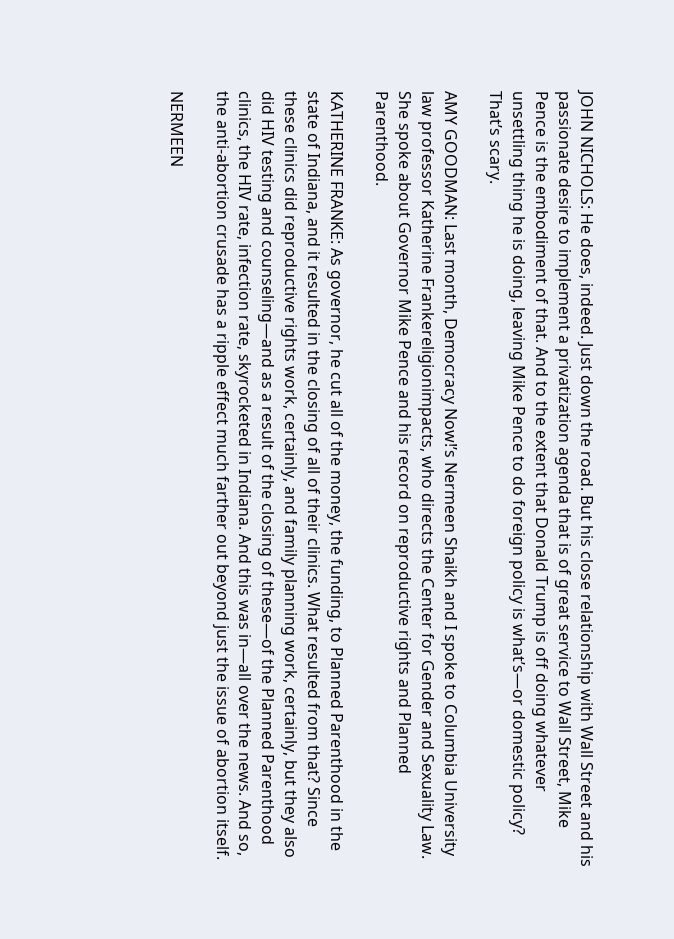JOHN NICHOLS: He does, indeed. Just down the road. But his close relationship with Wall Street and his passionate desire to implement a privatization agenda that is of great service to Wall Street, Mike Pence is the embodiment of that. And to the extent that Donald Trump is off doing whatever unsettling thing he is doing, leaving Mike Pence to do foreign policy is what’s—or domestic policy? That’s scary.

AMY GOODMAN: Last month, Democracy Now!’s Nermeen Shaikh and I spoke to Columbia University law professor Katherine Frankereligionimpacts, who directs the Center for Gender and Sexuality Law. She spoke about Governor Mike Pence and his record on reproductive rights and Planned Parenthood.

KATHERINE FRANKE: As governor, he cut all of the money, the funding, to Planned Parenthood in the state of Indiana, and it resulted in the closing of all of their clinics. What resulted from that? Since these clinics did reproductive rights work, certainly, and family planning work, certainly, but they also did HIV testing and counseling—and as a result of the closing of these—of the Planned Parenthood clinics, the HIV rate, infection rate, skyrocketed in Indiana. And this was in—all over the news. And so, the anti-abortion crusade has a ripple effect much farther out beyond just the issue of abortion itself.

NERMEEN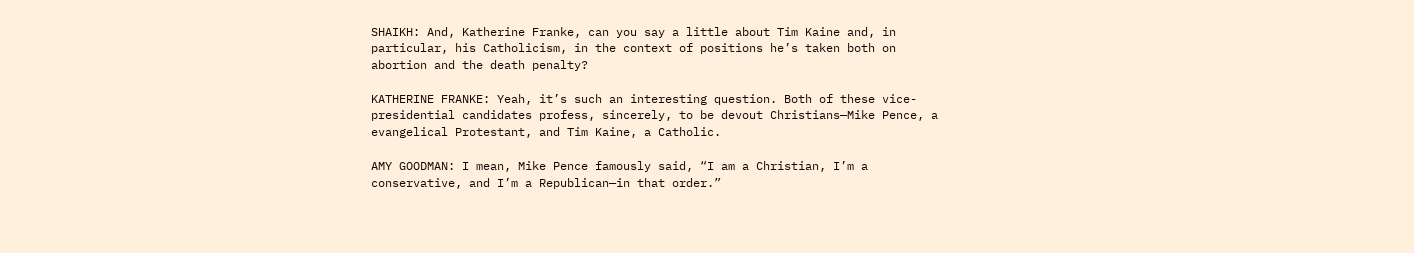SHAIKH: And, Katherine Franke, can you say a little about Tim Kaine and, in particular, his Catholicism, in the context of positions he’s taken both on abortion and the death penalty?

KATHERINE FRANKE: Yeah, it’s such an interesting question. Both of these vice-presidential candidates profess, sincerely, to be devout Christians—Mike Pence, a evangelical Protestant, and Tim Kaine, a Catholic.

AMY GOODMAN: I mean, Mike Pence famously said, “I am a Christian, I’m a conservative, and I’m a Republican—in that order.”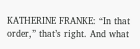KATHERINE FRANKE: “In that order,” that’s right. And what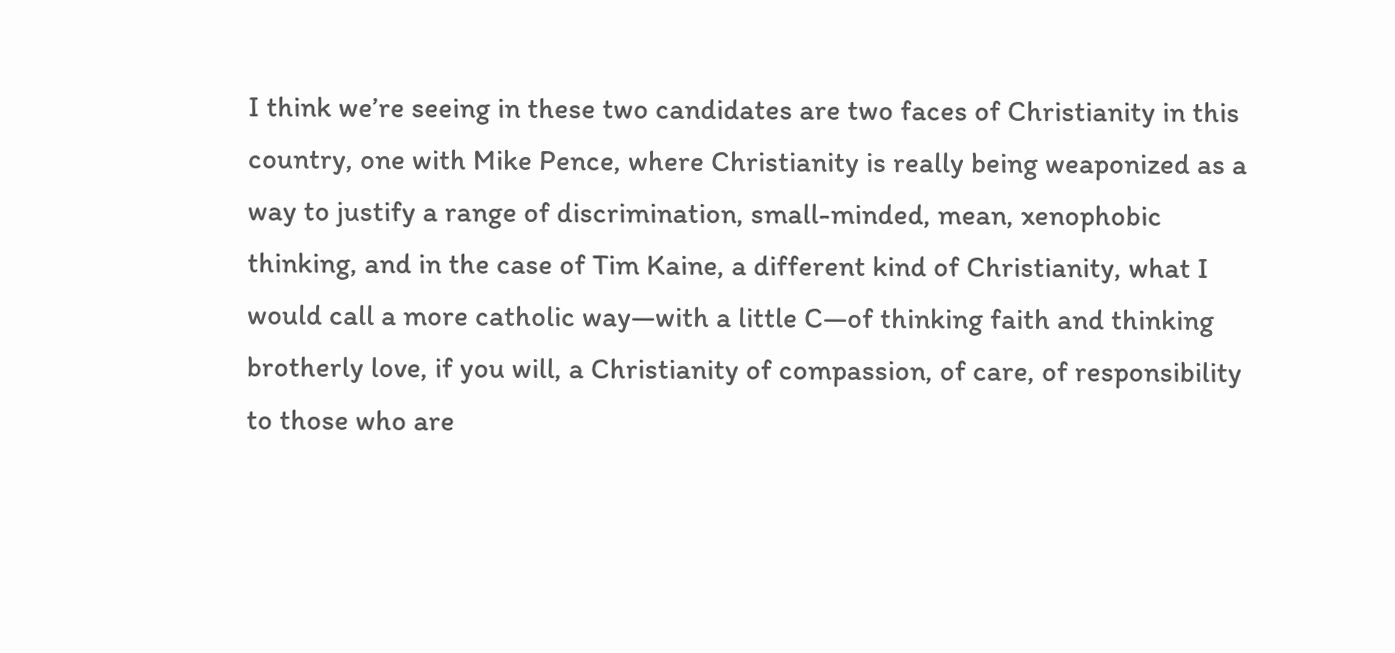I think we’re seeing in these two candidates are two faces of Christianity in this country, one with Mike Pence, where Christianity is really being weaponized as a way to justify a range of discrimination, small-minded, mean, xenophobic thinking, and in the case of Tim Kaine, a different kind of Christianity, what I would call a more catholic way—with a little C—of thinking faith and thinking brotherly love, if you will, a Christianity of compassion, of care, of responsibility to those who are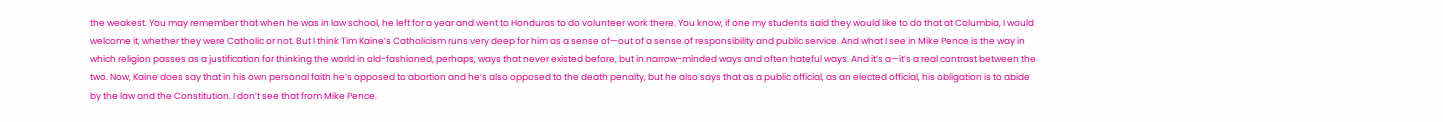the weakest. You may remember that when he was in law school, he left for a year and went to Honduras to do volunteer work there. You know, if one my students said they would like to do that at Columbia, I would welcome it, whether they were Catholic or not. But I think Tim Kaine’s Catholicism runs very deep for him as a sense of—out of a sense of responsibility and public service. And what I see in Mike Pence is the way in which religion passes as a justification for thinking the world in old-fashioned, perhaps, ways that never existed before, but in narrow-minded ways and often hateful ways. And it’s a—it’s a real contrast between the two. Now, Kaine does say that in his own personal faith he’s opposed to abortion and he’s also opposed to the death penalty, but he also says that as a public official, as an elected official, his obligation is to abide by the law and the Constitution. I don’t see that from Mike Pence.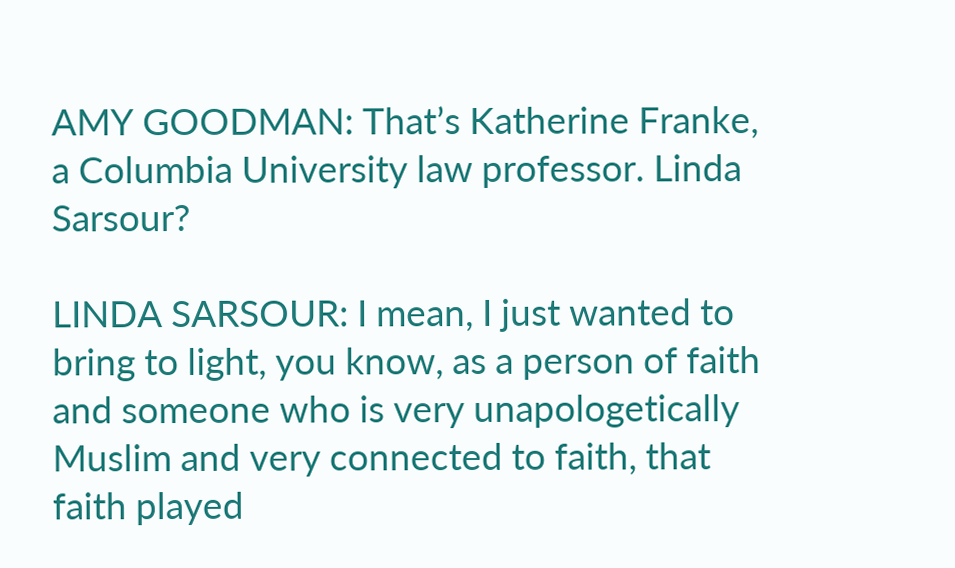AMY GOODMAN: That’s Katherine Franke, a Columbia University law professor. Linda Sarsour?

LINDA SARSOUR: I mean, I just wanted to bring to light, you know, as a person of faith and someone who is very unapologetically Muslim and very connected to faith, that faith played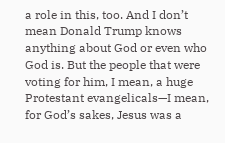a role in this, too. And I don’t mean Donald Trump knows anything about God or even who God is. But the people that were voting for him, I mean, a huge Protestant evangelicals—I mean, for God’s sakes, Jesus was a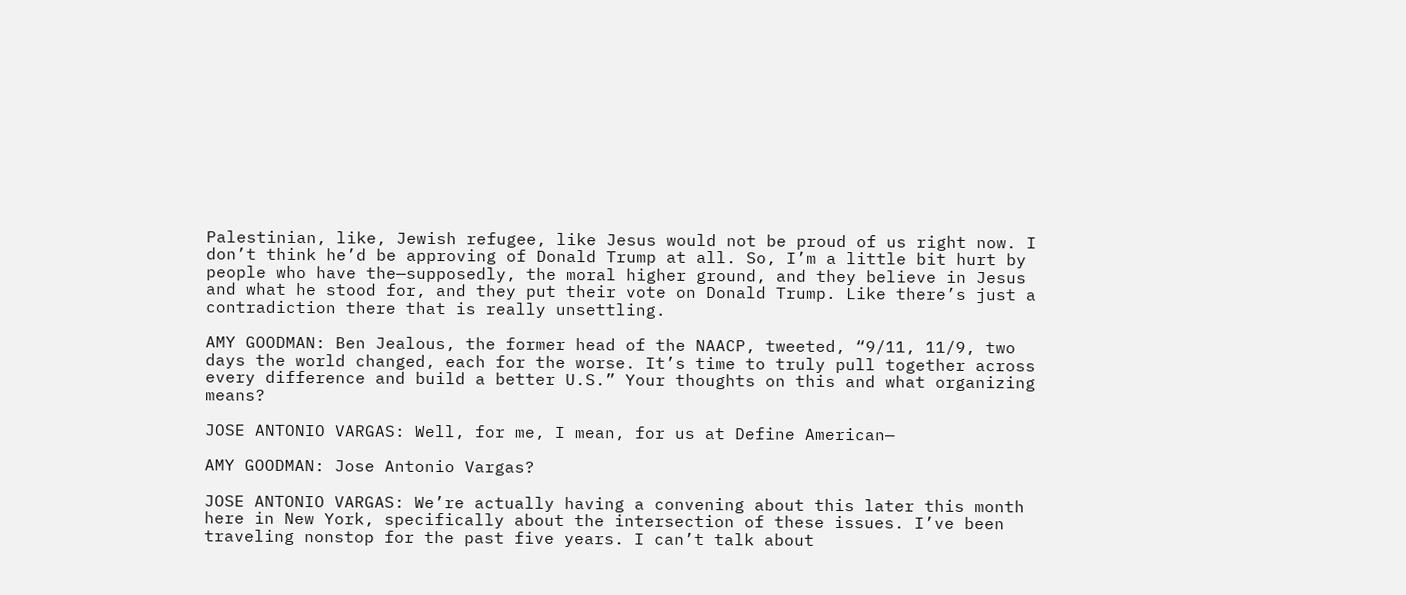Palestinian, like, Jewish refugee, like Jesus would not be proud of us right now. I don’t think he’d be approving of Donald Trump at all. So, I’m a little bit hurt by people who have the—supposedly, the moral higher ground, and they believe in Jesus and what he stood for, and they put their vote on Donald Trump. Like there’s just a contradiction there that is really unsettling.

AMY GOODMAN: Ben Jealous, the former head of the NAACP, tweeted, “9/11, 11/9, two days the world changed, each for the worse. It’s time to truly pull together across every difference and build a better U.S.” Your thoughts on this and what organizing means?

JOSE ANTONIO VARGAS: Well, for me, I mean, for us at Define American—

AMY GOODMAN: Jose Antonio Vargas?

JOSE ANTONIO VARGAS: We’re actually having a convening about this later this month here in New York, specifically about the intersection of these issues. I’ve been traveling nonstop for the past five years. I can’t talk about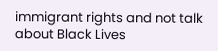immigrant rights and not talk about Black Lives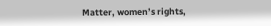Matter, women’s rights,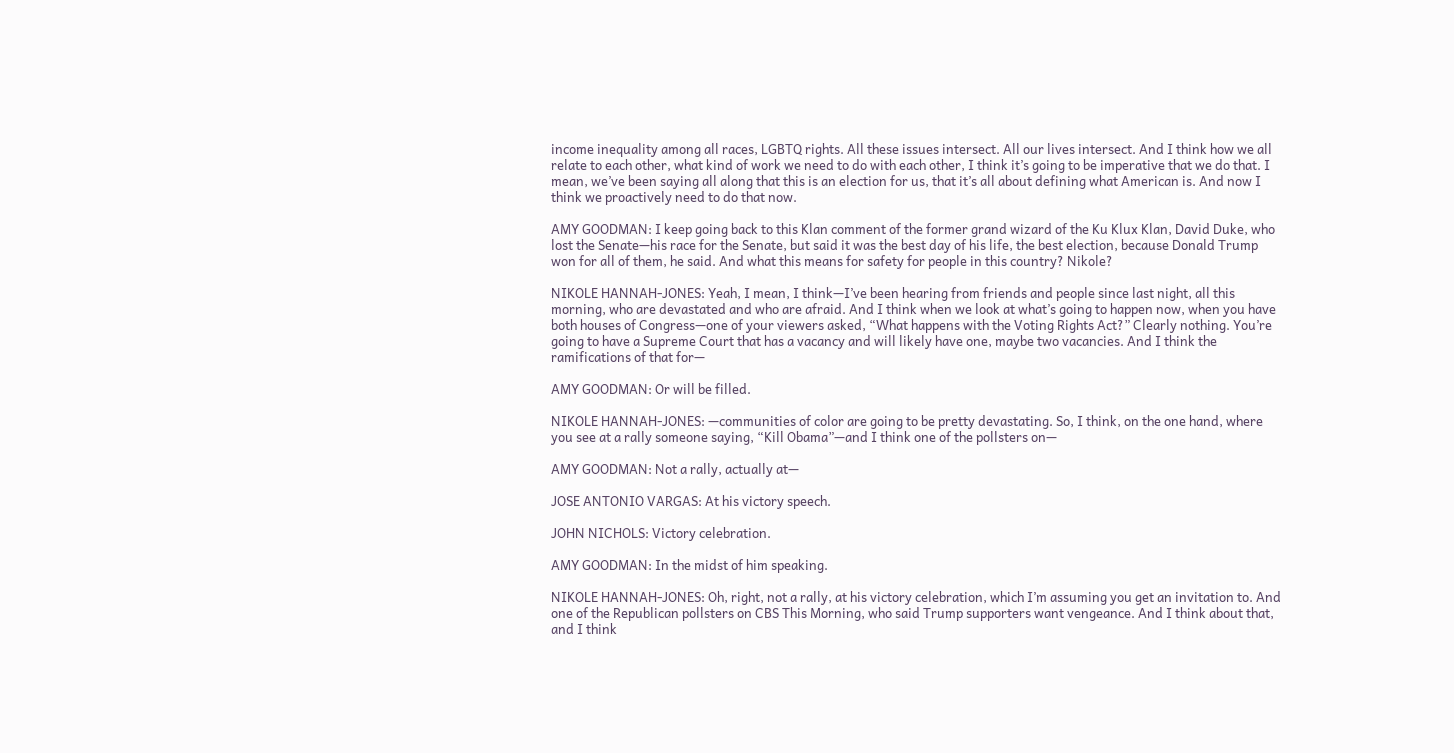income inequality among all races, LGBTQ rights. All these issues intersect. All our lives intersect. And I think how we all relate to each other, what kind of work we need to do with each other, I think it’s going to be imperative that we do that. I mean, we’ve been saying all along that this is an election for us, that it’s all about defining what American is. And now I think we proactively need to do that now.

AMY GOODMAN: I keep going back to this Klan comment of the former grand wizard of the Ku Klux Klan, David Duke, who lost the Senate—his race for the Senate, but said it was the best day of his life, the best election, because Donald Trump won for all of them, he said. And what this means for safety for people in this country? Nikole?

NIKOLE HANNAH-JONES: Yeah, I mean, I think—I’ve been hearing from friends and people since last night, all this morning, who are devastated and who are afraid. And I think when we look at what’s going to happen now, when you have both houses of Congress—one of your viewers asked, “What happens with the Voting Rights Act?” Clearly nothing. You’re going to have a Supreme Court that has a vacancy and will likely have one, maybe two vacancies. And I think the ramifications of that for—

AMY GOODMAN: Or will be filled.

NIKOLE HANNAH-JONES: —communities of color are going to be pretty devastating. So, I think, on the one hand, where you see at a rally someone saying, “Kill Obama”—and I think one of the pollsters on—

AMY GOODMAN: Not a rally, actually at—

JOSE ANTONIO VARGAS: At his victory speech.

JOHN NICHOLS: Victory celebration.

AMY GOODMAN: In the midst of him speaking.

NIKOLE HANNAH-JONES: Oh, right, not a rally, at his victory celebration, which I’m assuming you get an invitation to. And one of the Republican pollsters on CBS This Morning, who said Trump supporters want vengeance. And I think about that, and I think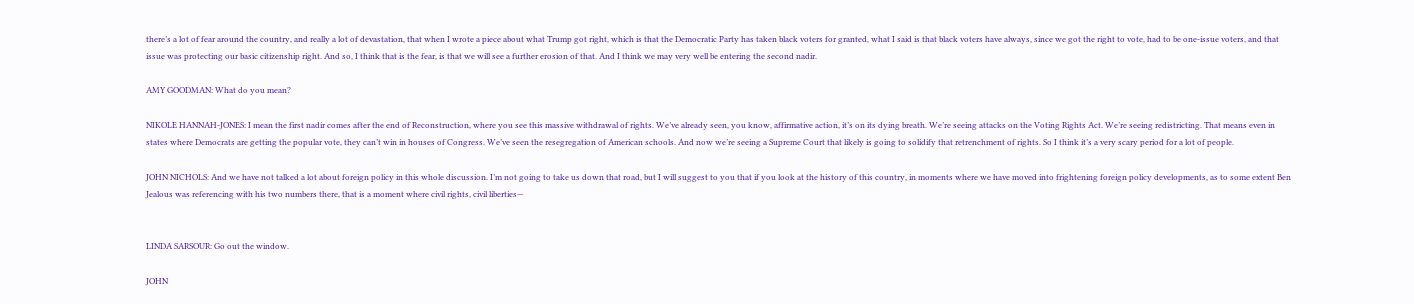there’s a lot of fear around the country, and really a lot of devastation, that when I wrote a piece about what Trump got right, which is that the Democratic Party has taken black voters for granted, what I said is that black voters have always, since we got the right to vote, had to be one-issue voters, and that issue was protecting our basic citizenship right. And so, I think that is the fear, is that we will see a further erosion of that. And I think we may very well be entering the second nadir.

AMY GOODMAN: What do you mean?

NIKOLE HANNAH-JONES: I mean the first nadir comes after the end of Reconstruction, where you see this massive withdrawal of rights. We’ve already seen, you know, affirmative action, it’s on its dying breath. We’re seeing attacks on the Voting Rights Act. We’re seeing redistricting. That means even in states where Democrats are getting the popular vote, they can’t win in houses of Congress. We’ve seen the resegregation of American schools. And now we’re seeing a Supreme Court that likely is going to solidify that retrenchment of rights. So I think it’s a very scary period for a lot of people.

JOHN NICHOLS: And we have not talked a lot about foreign policy in this whole discussion. I’m not going to take us down that road, but I will suggest to you that if you look at the history of this country, in moments where we have moved into frightening foreign policy developments, as to some extent Ben Jealous was referencing with his two numbers there, that is a moment where civil rights, civil liberties—


LINDA SARSOUR: Go out the window.

JOHN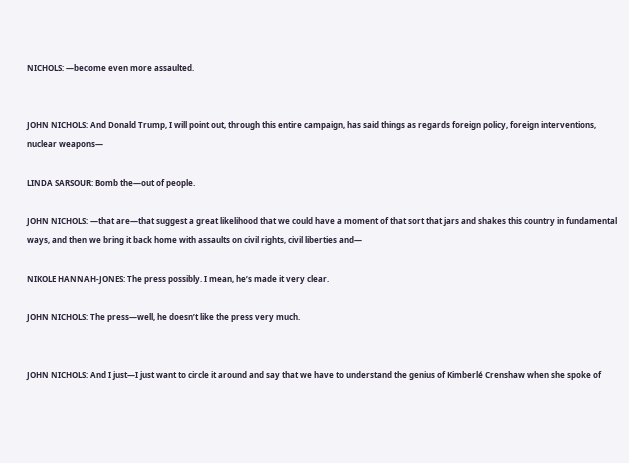NICHOLS: —become even more assaulted.


JOHN NICHOLS: And Donald Trump, I will point out, through this entire campaign, has said things as regards foreign policy, foreign interventions, nuclear weapons—

LINDA SARSOUR: Bomb the—out of people.

JOHN NICHOLS: —that are—that suggest a great likelihood that we could have a moment of that sort that jars and shakes this country in fundamental ways, and then we bring it back home with assaults on civil rights, civil liberties and—

NIKOLE HANNAH-JONES: The press possibly. I mean, he’s made it very clear.

JOHN NICHOLS: The press—well, he doesn’t like the press very much.


JOHN NICHOLS: And I just—I just want to circle it around and say that we have to understand the genius of Kimberlé Crenshaw when she spoke of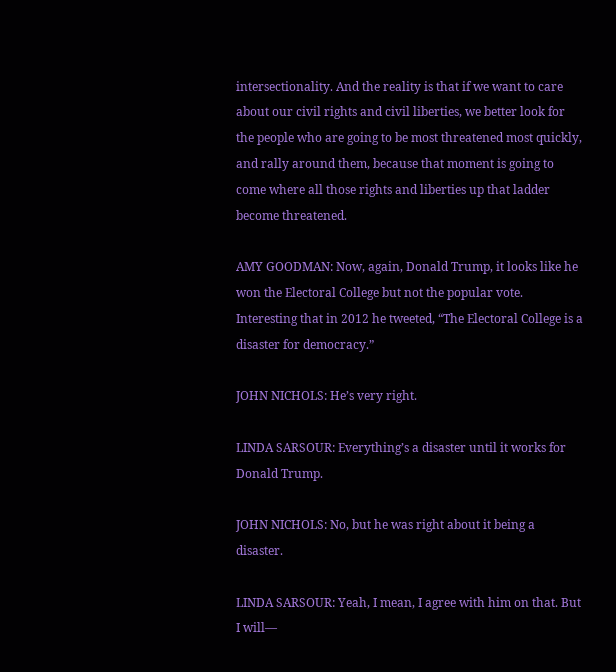intersectionality. And the reality is that if we want to care about our civil rights and civil liberties, we better look for the people who are going to be most threatened most quickly, and rally around them, because that moment is going to come where all those rights and liberties up that ladder become threatened.

AMY GOODMAN: Now, again, Donald Trump, it looks like he won the Electoral College but not the popular vote. Interesting that in 2012 he tweeted, “The Electoral College is a disaster for democracy.”

JOHN NICHOLS: He’s very right.

LINDA SARSOUR: Everything’s a disaster until it works for Donald Trump.

JOHN NICHOLS: No, but he was right about it being a disaster.

LINDA SARSOUR: Yeah, I mean, I agree with him on that. But I will—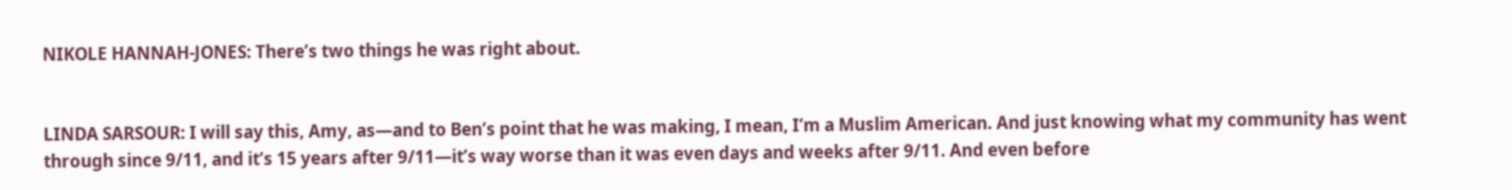NIKOLE HANNAH-JONES: There’s two things he was right about.


LINDA SARSOUR: I will say this, Amy, as—and to Ben’s point that he was making, I mean, I’m a Muslim American. And just knowing what my community has went through since 9/11, and it’s 15 years after 9/11—it’s way worse than it was even days and weeks after 9/11. And even before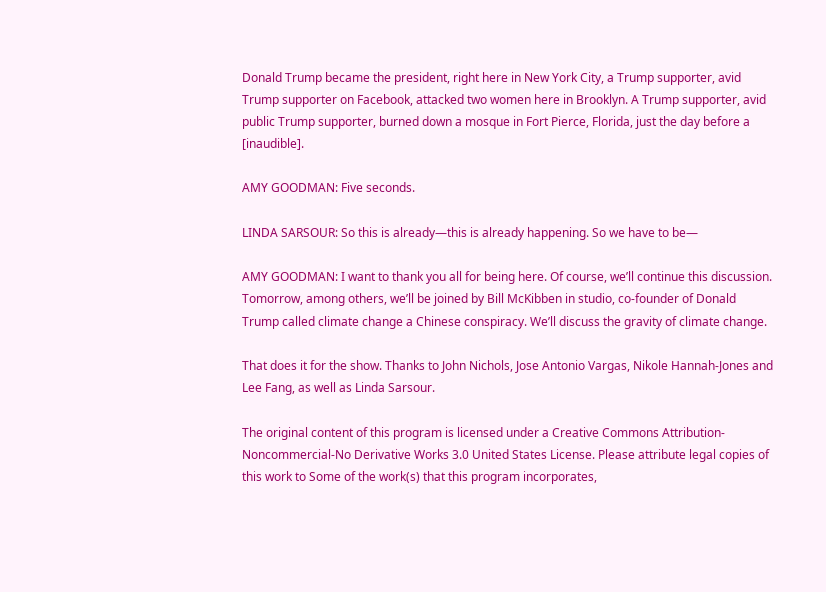Donald Trump became the president, right here in New York City, a Trump supporter, avid Trump supporter on Facebook, attacked two women here in Brooklyn. A Trump supporter, avid public Trump supporter, burned down a mosque in Fort Pierce, Florida, just the day before a [inaudible].

AMY GOODMAN: Five seconds.

LINDA SARSOUR: So this is already—this is already happening. So we have to be—

AMY GOODMAN: I want to thank you all for being here. Of course, we’ll continue this discussion. Tomorrow, among others, we’ll be joined by Bill McKibben in studio, co-founder of Donald Trump called climate change a Chinese conspiracy. We’ll discuss the gravity of climate change.

That does it for the show. Thanks to John Nichols, Jose Antonio Vargas, Nikole Hannah-Jones and Lee Fang, as well as Linda Sarsour.

The original content of this program is licensed under a Creative Commons Attribution-Noncommercial-No Derivative Works 3.0 United States License. Please attribute legal copies of this work to Some of the work(s) that this program incorporates,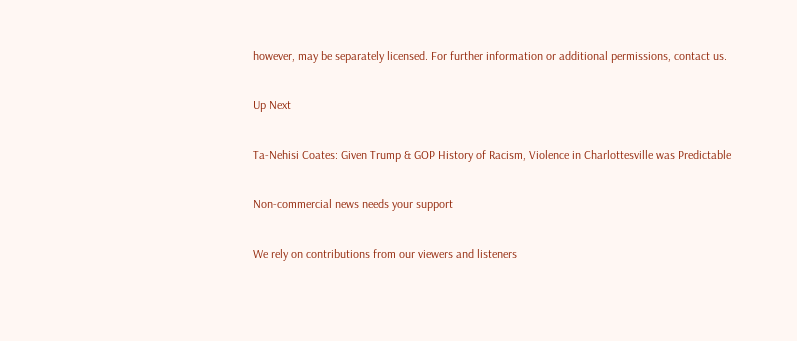however, may be separately licensed. For further information or additional permissions, contact us.

Up Next

Ta-Nehisi Coates: Given Trump & GOP History of Racism, Violence in Charlottesville was Predictable

Non-commercial news needs your support

We rely on contributions from our viewers and listeners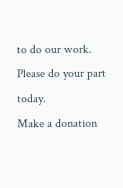to do our work.
Please do your part today.
Make a donation